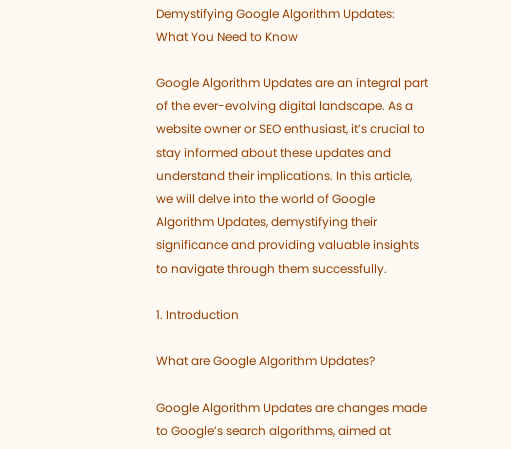Demystifying Google Algorithm Updates: What You Need to Know

Google Algorithm Updates are an integral part of the ever-evolving digital landscape. As a website owner or SEO enthusiast, it’s crucial to stay informed about these updates and understand their implications. In this article, we will delve into the world of Google Algorithm Updates, demystifying their significance and providing valuable insights to navigate through them successfully.

1. Introduction

What are Google Algorithm Updates?

Google Algorithm Updates are changes made to Google’s search algorithms, aimed at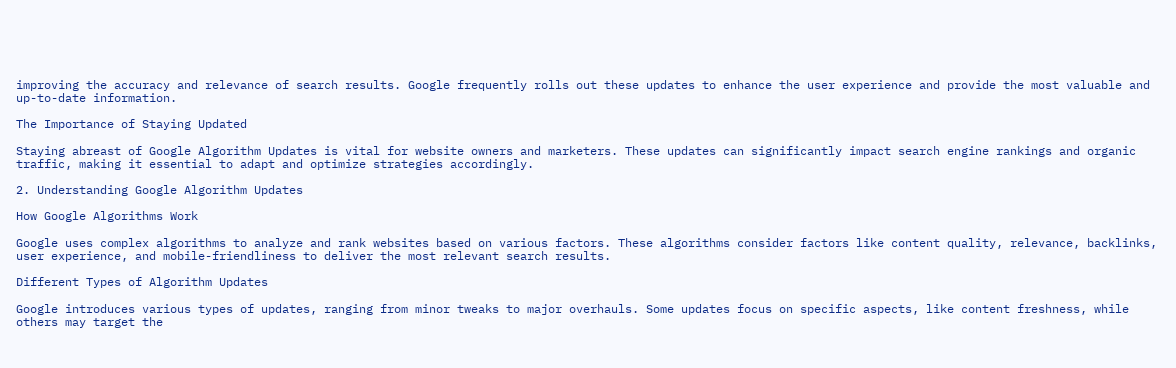improving the accuracy and relevance of search results. Google frequently rolls out these updates to enhance the user experience and provide the most valuable and up-to-date information.

The Importance of Staying Updated

Staying abreast of Google Algorithm Updates is vital for website owners and marketers. These updates can significantly impact search engine rankings and organic traffic, making it essential to adapt and optimize strategies accordingly.

2. Understanding Google Algorithm Updates

How Google Algorithms Work

Google uses complex algorithms to analyze and rank websites based on various factors. These algorithms consider factors like content quality, relevance, backlinks, user experience, and mobile-friendliness to deliver the most relevant search results.

Different Types of Algorithm Updates

Google introduces various types of updates, ranging from minor tweaks to major overhauls. Some updates focus on specific aspects, like content freshness, while others may target the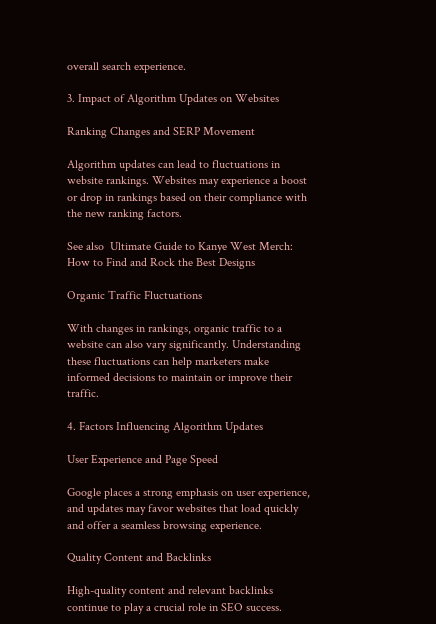overall search experience.

3. Impact of Algorithm Updates on Websites

Ranking Changes and SERP Movement

Algorithm updates can lead to fluctuations in website rankings. Websites may experience a boost or drop in rankings based on their compliance with the new ranking factors.

See also  Ultimate Guide to Kanye West Merch: How to Find and Rock the Best Designs

Organic Traffic Fluctuations

With changes in rankings, organic traffic to a website can also vary significantly. Understanding these fluctuations can help marketers make informed decisions to maintain or improve their traffic.

4. Factors Influencing Algorithm Updates

User Experience and Page Speed

Google places a strong emphasis on user experience, and updates may favor websites that load quickly and offer a seamless browsing experience.

Quality Content and Backlinks

High-quality content and relevant backlinks continue to play a crucial role in SEO success.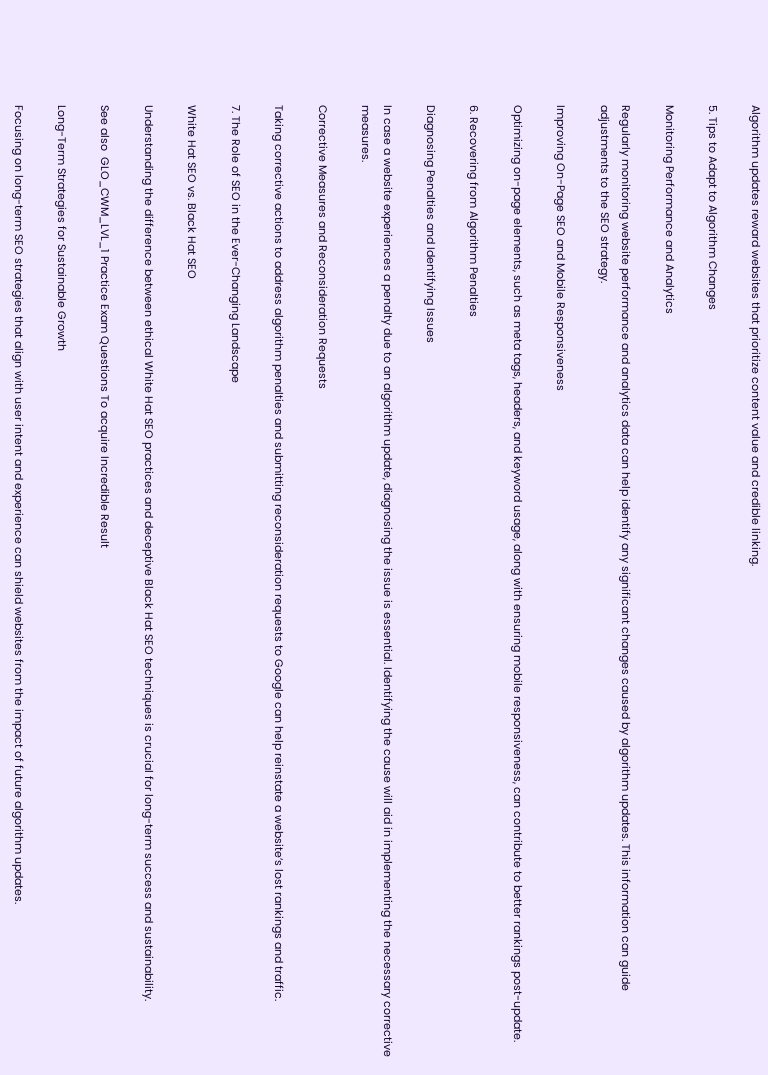Algorithm updates reward websites that prioritize content value and credible linking.

5. Tips to Adapt to Algorithm Changes

Monitoring Performance and Analytics

Regularly monitoring website performance and analytics data can help identify any significant changes caused by algorithm updates. This information can guide adjustments to the SEO strategy.

Improving On-Page SEO and Mobile Responsiveness

Optimizing on-page elements, such as meta tags, headers, and keyword usage, along with ensuring mobile responsiveness, can contribute to better rankings post-update.

6. Recovering from Algorithm Penalties

Diagnosing Penalties and Identifying Issues

In case a website experiences a penalty due to an algorithm update, diagnosing the issue is essential. Identifying the cause will aid in implementing the necessary corrective measures.

Corrective Measures and Reconsideration Requests

Taking corrective actions to address algorithm penalties and submitting reconsideration requests to Google can help reinstate a website’s lost rankings and traffic.

7. The Role of SEO in the Ever-Changing Landscape

White Hat SEO vs. Black Hat SEO

Understanding the difference between ethical White Hat SEO practices and deceptive Black Hat SEO techniques is crucial for long-term success and sustainability.

See also  GLO_CWM_LVL_1 Practice Exam Questions To acquire Incredible Result

Long-Term Strategies for Sustainable Growth

Focusing on long-term SEO strategies that align with user intent and experience can shield websites from the impact of future algorithm updates.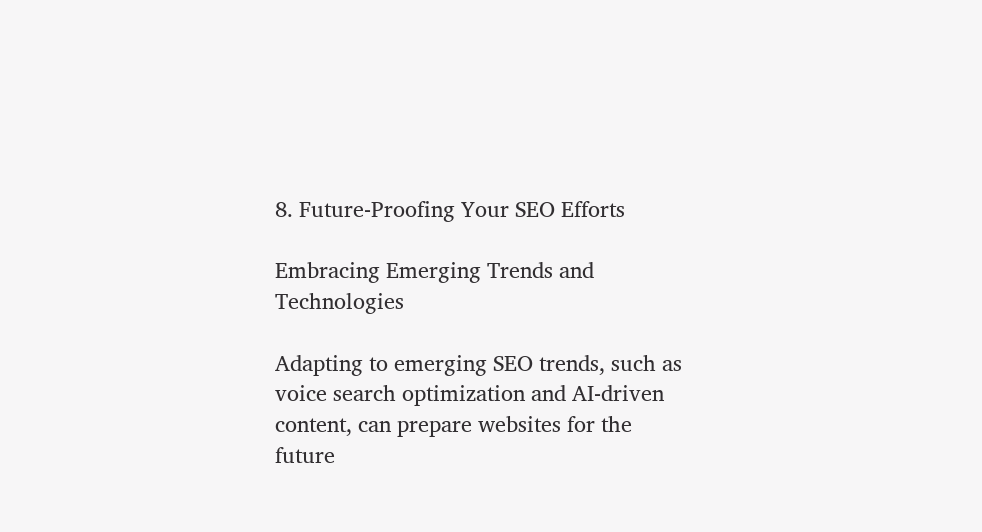8. Future-Proofing Your SEO Efforts

Embracing Emerging Trends and Technologies

Adapting to emerging SEO trends, such as voice search optimization and AI-driven content, can prepare websites for the future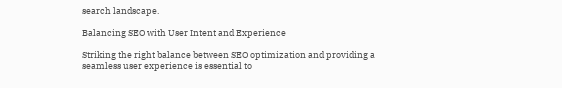search landscape.

Balancing SEO with User Intent and Experience

Striking the right balance between SEO optimization and providing a seamless user experience is essential to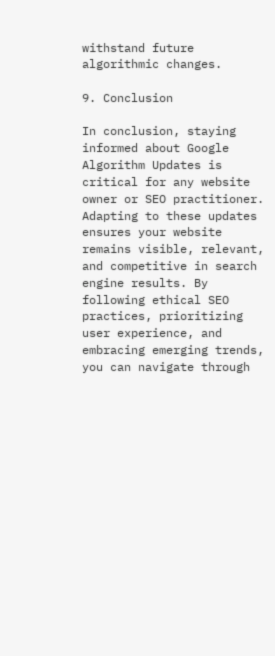withstand future algorithmic changes.

9. Conclusion

In conclusion, staying informed about Google Algorithm Updates is critical for any website owner or SEO practitioner. Adapting to these updates ensures your website remains visible, relevant, and competitive in search engine results. By following ethical SEO practices, prioritizing user experience, and embracing emerging trends, you can navigate through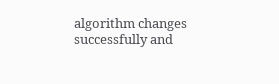algorithm changes successfully and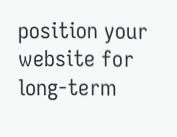position your website for long-term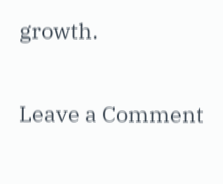growth.

Leave a Comment